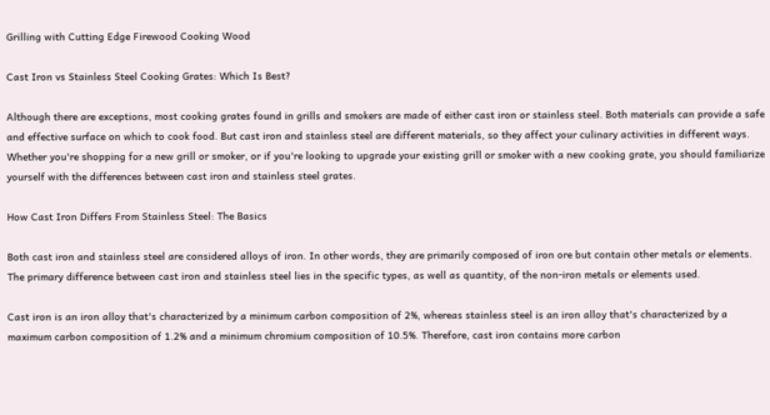Grilling with Cutting Edge Firewood Cooking Wood

Cast Iron vs Stainless Steel Cooking Grates: Which Is Best?

Although there are exceptions, most cooking grates found in grills and smokers are made of either cast iron or stainless steel. Both materials can provide a safe and effective surface on which to cook food. But cast iron and stainless steel are different materials, so they affect your culinary activities in different ways. Whether you're shopping for a new grill or smoker, or if you're looking to upgrade your existing grill or smoker with a new cooking grate, you should familiarize yourself with the differences between cast iron and stainless steel grates.

How Cast Iron Differs From Stainless Steel: The Basics

Both cast iron and stainless steel are considered alloys of iron. In other words, they are primarily composed of iron ore but contain other metals or elements. The primary difference between cast iron and stainless steel lies in the specific types, as well as quantity, of the non-iron metals or elements used.

Cast iron is an iron alloy that's characterized by a minimum carbon composition of 2%, whereas stainless steel is an iron alloy that's characterized by a maximum carbon composition of 1.2% and a minimum chromium composition of 10.5%. Therefore, cast iron contains more carbon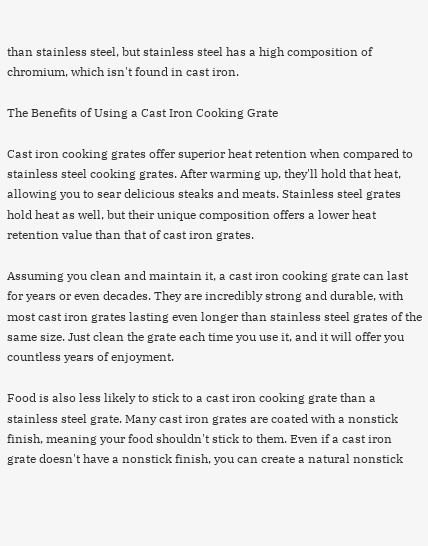than stainless steel, but stainless steel has a high composition of chromium, which isn't found in cast iron.

The Benefits of Using a Cast Iron Cooking Grate

Cast iron cooking grates offer superior heat retention when compared to stainless steel cooking grates. After warming up, they'll hold that heat, allowing you to sear delicious steaks and meats. Stainless steel grates hold heat as well, but their unique composition offers a lower heat retention value than that of cast iron grates.

Assuming you clean and maintain it, a cast iron cooking grate can last for years or even decades. They are incredibly strong and durable, with most cast iron grates lasting even longer than stainless steel grates of the same size. Just clean the grate each time you use it, and it will offer you countless years of enjoyment.

Food is also less likely to stick to a cast iron cooking grate than a stainless steel grate. Many cast iron grates are coated with a nonstick finish, meaning your food shouldn't stick to them. Even if a cast iron grate doesn't have a nonstick finish, you can create a natural nonstick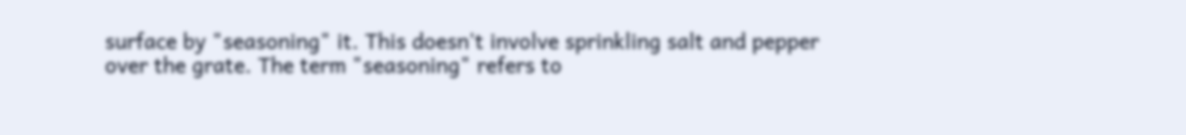surface by "seasoning" it. This doesn't involve sprinkling salt and pepper over the grate. The term "seasoning" refers to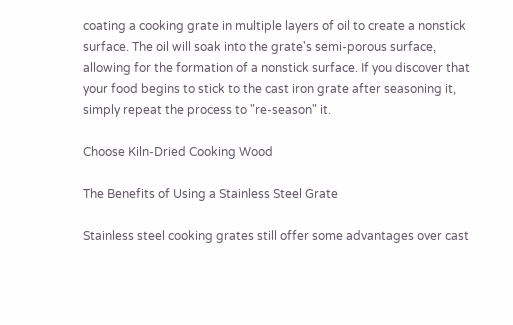coating a cooking grate in multiple layers of oil to create a nonstick surface. The oil will soak into the grate's semi-porous surface, allowing for the formation of a nonstick surface. If you discover that your food begins to stick to the cast iron grate after seasoning it, simply repeat the process to "re-season" it.

Choose Kiln-Dried Cooking Wood

The Benefits of Using a Stainless Steel Grate

Stainless steel cooking grates still offer some advantages over cast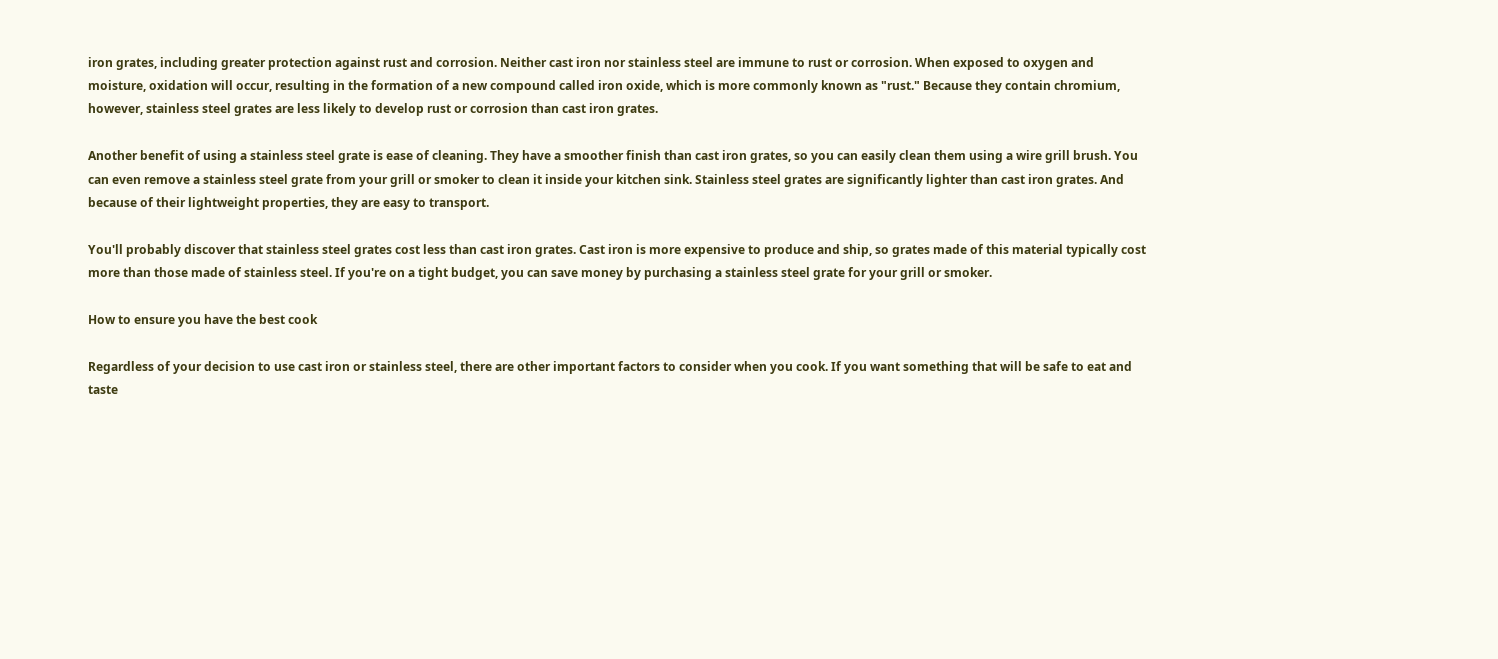iron grates, including greater protection against rust and corrosion. Neither cast iron nor stainless steel are immune to rust or corrosion. When exposed to oxygen and moisture, oxidation will occur, resulting in the formation of a new compound called iron oxide, which is more commonly known as "rust." Because they contain chromium, however, stainless steel grates are less likely to develop rust or corrosion than cast iron grates.

Another benefit of using a stainless steel grate is ease of cleaning. They have a smoother finish than cast iron grates, so you can easily clean them using a wire grill brush. You can even remove a stainless steel grate from your grill or smoker to clean it inside your kitchen sink. Stainless steel grates are significantly lighter than cast iron grates. And because of their lightweight properties, they are easy to transport.

You'll probably discover that stainless steel grates cost less than cast iron grates. Cast iron is more expensive to produce and ship, so grates made of this material typically cost more than those made of stainless steel. If you're on a tight budget, you can save money by purchasing a stainless steel grate for your grill or smoker.

How to ensure you have the best cook

Regardless of your decision to use cast iron or stainless steel, there are other important factors to consider when you cook. If you want something that will be safe to eat and taste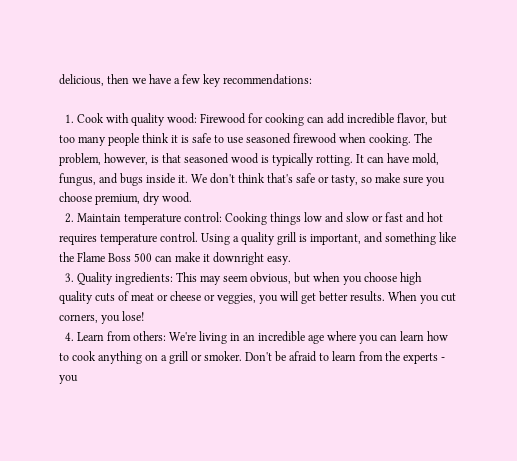delicious, then we have a few key recommendations:

  1. Cook with quality wood: Firewood for cooking can add incredible flavor, but too many people think it is safe to use seasoned firewood when cooking. The problem, however, is that seasoned wood is typically rotting. It can have mold, fungus, and bugs inside it. We don't think that's safe or tasty, so make sure you choose premium, dry wood.
  2. Maintain temperature control: Cooking things low and slow or fast and hot requires temperature control. Using a quality grill is important, and something like the Flame Boss 500 can make it downright easy.
  3. Quality ingredients: This may seem obvious, but when you choose high quality cuts of meat or cheese or veggies, you will get better results. When you cut corners, you lose!
  4. Learn from others: We're living in an incredible age where you can learn how to cook anything on a grill or smoker. Don't be afraid to learn from the experts - you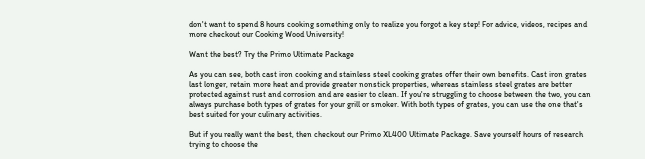don't want to spend 8 hours cooking something only to realize you forgot a key step! For advice, videos, recipes and more checkout our Cooking Wood University!

Want the best? Try the Primo Ultimate Package

As you can see, both cast iron cooking and stainless steel cooking grates offer their own benefits. Cast iron grates last longer, retain more heat and provide greater nonstick properties, whereas stainless steel grates are better protected against rust and corrosion and are easier to clean. If you're struggling to choose between the two, you can always purchase both types of grates for your grill or smoker. With both types of grates, you can use the one that's best suited for your culinary activities.

But if you really want the best, then checkout our Primo XL400 Ultimate Package. Save yourself hours of research trying to choose the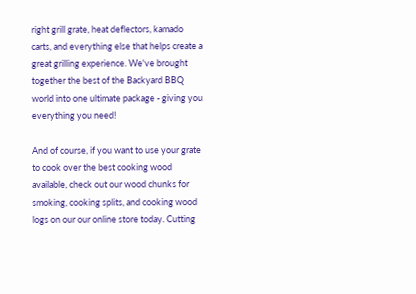right grill grate, heat deflectors, kamado carts, and everything else that helps create a great grilling experience. We've brought together the best of the Backyard BBQ world into one ultimate package - giving you everything you need!

And of course, if you want to use your grate to cook over the best cooking wood available, check out our wood chunks for smoking, cooking splits, and cooking wood logs on our our online store today. Cutting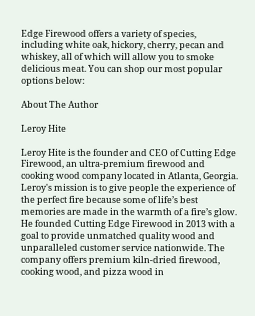Edge Firewood offers a variety of species, including white oak, hickory, cherry, pecan and whiskey, all of which will allow you to smoke delicious meat. You can shop our most popular options below:

About The Author

Leroy Hite

Leroy Hite is the founder and CEO of Cutting Edge Firewood, an ultra-premium firewood and cooking wood company located in Atlanta, Georgia. Leroy's mission is to give people the experience of the perfect fire because some of life’s best memories are made in the warmth of a fire’s glow. He founded Cutting Edge Firewood in 2013 with a goal to provide unmatched quality wood and unparalleled customer service nationwide. The company offers premium kiln-dried firewood, cooking wood, and pizza wood in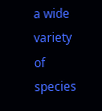a wide variety of species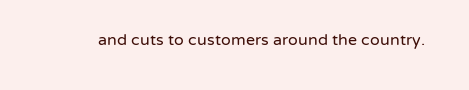and cuts to customers around the country.